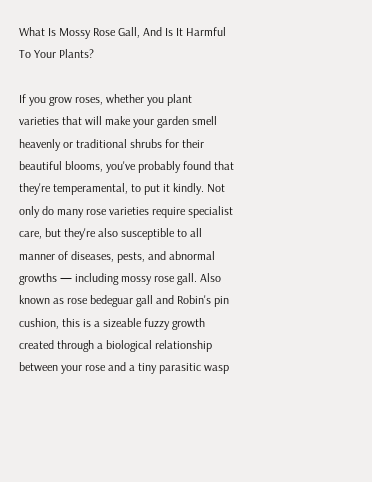What Is Mossy Rose Gall, And Is It Harmful To Your Plants?

If you grow roses, whether you plant varieties that will make your garden smell heavenly or traditional shrubs for their beautiful blooms, you've probably found that they're temperamental, to put it kindly. Not only do many rose varieties require specialist care, but they're also susceptible to all manner of diseases, pests, and abnormal growths — including mossy rose gall. Also known as rose bedeguar gall and Robin's pin cushion, this is a sizeable fuzzy growth created through a biological relationship between your rose and a tiny parasitic wasp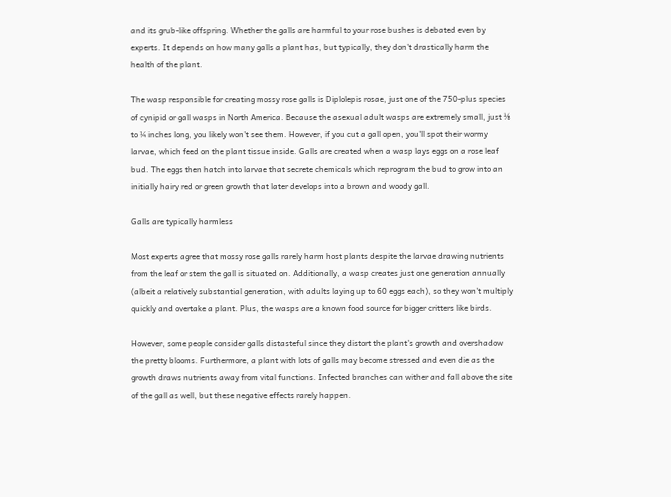and its grub-like offspring. Whether the galls are harmful to your rose bushes is debated even by experts. It depends on how many galls a plant has, but typically, they don't drastically harm the health of the plant.

The wasp responsible for creating mossy rose galls is Diplolepis rosae, just one of the 750-plus species of cynipid or gall wasps in North America. Because the asexual adult wasps are extremely small, just ⅛ to ¼ inches long, you likely won't see them. However, if you cut a gall open, you'll spot their wormy larvae, which feed on the plant tissue inside. Galls are created when a wasp lays eggs on a rose leaf bud. The eggs then hatch into larvae that secrete chemicals which reprogram the bud to grow into an initially hairy red or green growth that later develops into a brown and woody gall.

Galls are typically harmless

Most experts agree that mossy rose galls rarely harm host plants despite the larvae drawing nutrients from the leaf or stem the gall is situated on. Additionally, a wasp creates just one generation annually (albeit a relatively substantial generation, with adults laying up to 60 eggs each), so they won't multiply quickly and overtake a plant. Plus, the wasps are a known food source for bigger critters like birds.

However, some people consider galls distasteful since they distort the plant's growth and overshadow the pretty blooms. Furthermore, a plant with lots of galls may become stressed and even die as the growth draws nutrients away from vital functions. Infected branches can wither and fall above the site of the gall as well, but these negative effects rarely happen.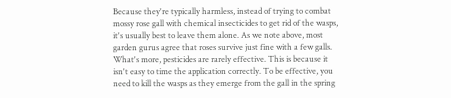Because they're typically harmless, instead of trying to combat mossy rose gall with chemical insecticides to get rid of the wasps, it's usually best to leave them alone. As we note above, most garden gurus agree that roses survive just fine with a few galls. What's more, pesticides are rarely effective. This is because it isn't easy to time the application correctly. To be effective, you need to kill the wasps as they emerge from the gall in the spring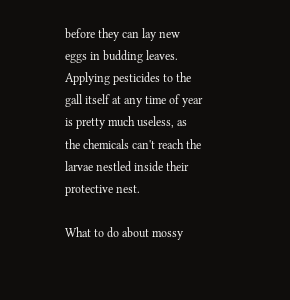before they can lay new eggs in budding leaves. Applying pesticides to the gall itself at any time of year is pretty much useless, as the chemicals can't reach the larvae nestled inside their protective nest.

What to do about mossy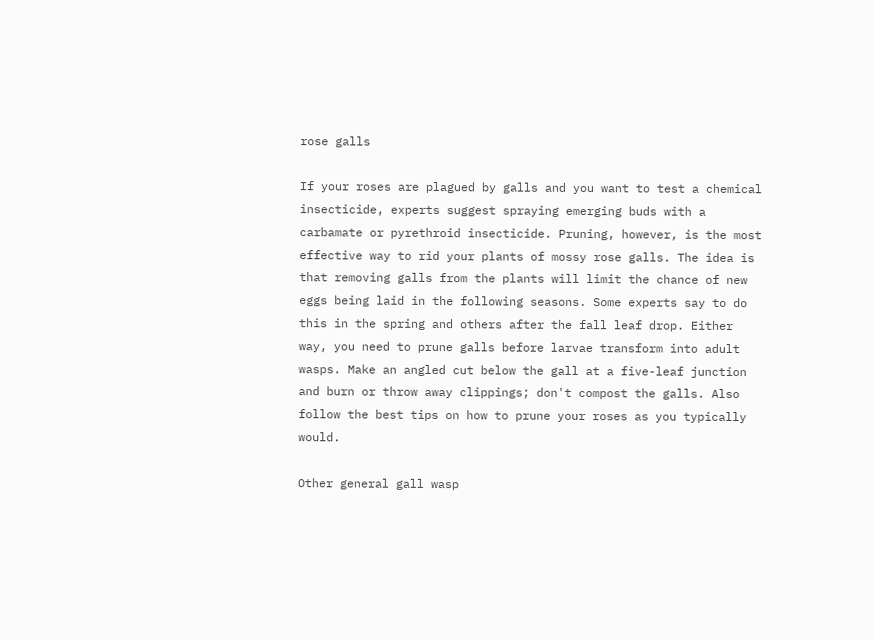rose galls

If your roses are plagued by galls and you want to test a chemical insecticide, experts suggest spraying emerging buds with a carbamate or pyrethroid insecticide. Pruning, however, is the most effective way to rid your plants of mossy rose galls. The idea is that removing galls from the plants will limit the chance of new eggs being laid in the following seasons. Some experts say to do this in the spring and others after the fall leaf drop. Either way, you need to prune galls before larvae transform into adult wasps. Make an angled cut below the gall at a five-leaf junction and burn or throw away clippings; don't compost the galls. Also follow the best tips on how to prune your roses as you typically would.

Other general gall wasp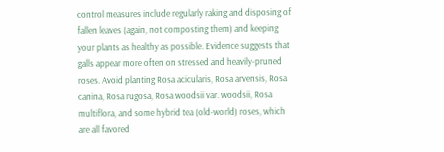control measures include regularly raking and disposing of fallen leaves (again, not composting them) and keeping your plants as healthy as possible. Evidence suggests that galls appear more often on stressed and heavily-pruned roses. Avoid planting Rosa acicularis, Rosa arvensis, Rosa canina, Rosa rugosa, Rosa woodsii var. woodsii, Rosa multiflora, and some hybrid tea (old-world) roses, which are all favored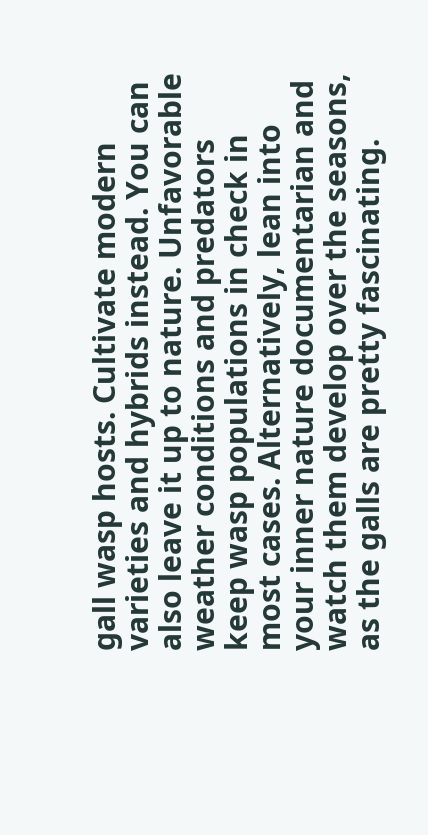gall wasp hosts. Cultivate modern varieties and hybrids instead. You can also leave it up to nature. Unfavorable weather conditions and predators keep wasp populations in check in most cases. Alternatively, lean into your inner nature documentarian and watch them develop over the seasons, as the galls are pretty fascinating.